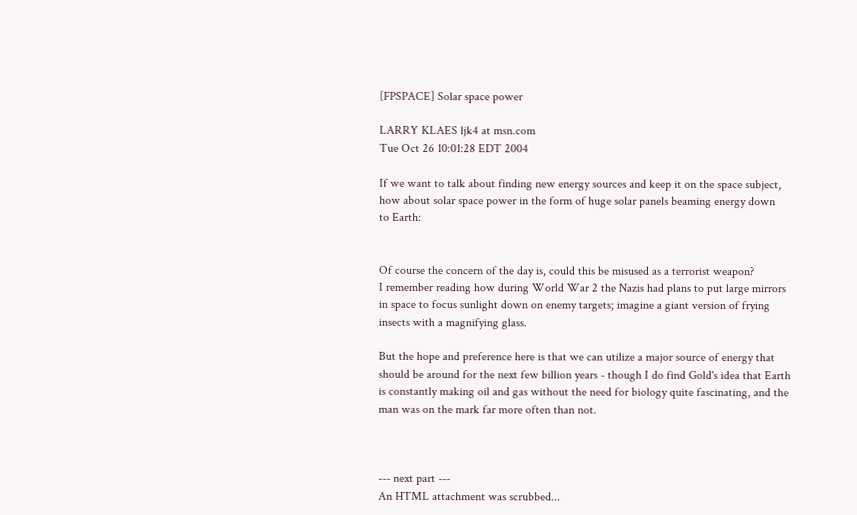[FPSPACE] Solar space power

LARRY KLAES ljk4 at msn.com
Tue Oct 26 10:01:28 EDT 2004

If we want to talk about finding new energy sources and keep it on the space subject,
how about solar space power in the form of huge solar panels beaming energy down
to Earth:


Of course the concern of the day is, could this be misused as a terrorist weapon?
I remember reading how during World War 2 the Nazis had plans to put large mirrors
in space to focus sunlight down on enemy targets; imagine a giant version of frying
insects with a magnifying glass.

But the hope and preference here is that we can utilize a major source of energy that
should be around for the next few billion years - though I do find Gold's idea that Earth
is constantly making oil and gas without the need for biology quite fascinating, and the
man was on the mark far more often than not.



--- next part ---
An HTML attachment was scrubbed...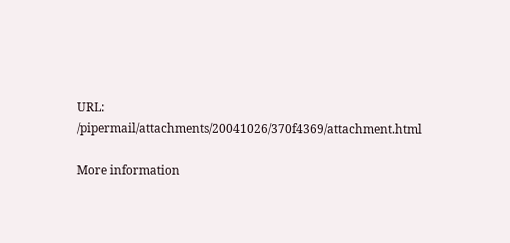URL: /pipermail/attachments/20041026/370f4369/attachment.html

More information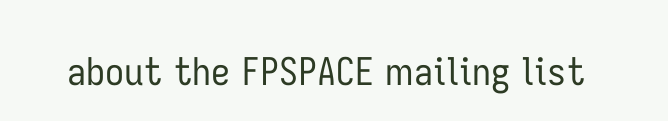about the FPSPACE mailing list